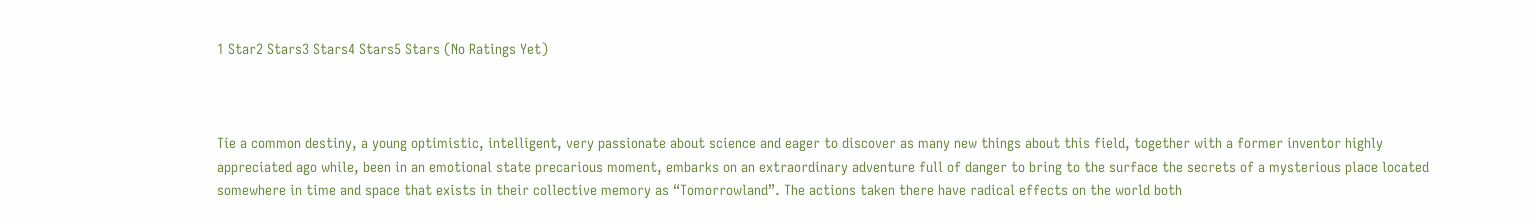1 Star2 Stars3 Stars4 Stars5 Stars (No Ratings Yet)



Tie a common destiny, a young optimistic, intelligent, very passionate about science and eager to discover as many new things about this field, together with a former inventor highly appreciated ago while, been in an emotional state precarious moment, embarks on an extraordinary adventure full of danger to bring to the surface the secrets of a mysterious place located somewhere in time and space that exists in their collective memory as “Tomorrowland”. The actions taken there have radical effects on the world both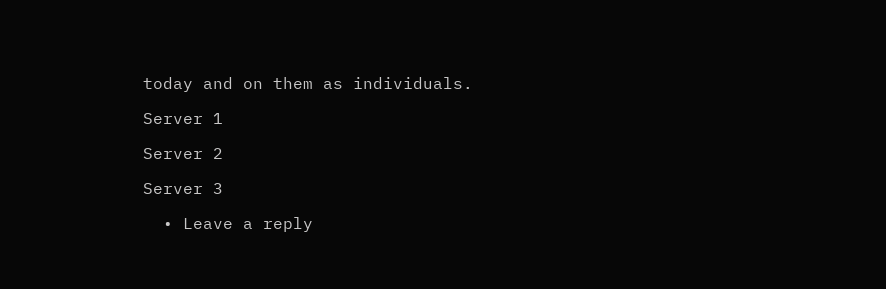today and on them as individuals.

Server 1

Server 2

Server 3

  • Leave a reply